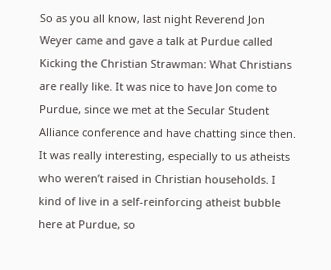So as you all know, last night Reverend Jon Weyer came and gave a talk at Purdue called Kicking the Christian Strawman: What Christians are really like. It was nice to have Jon come to Purdue, since we met at the Secular Student Alliance conference and have chatting since then. It was really interesting, especially to us atheists who weren’t raised in Christian households. I kind of live in a self-reinforcing atheist bubble here at Purdue, so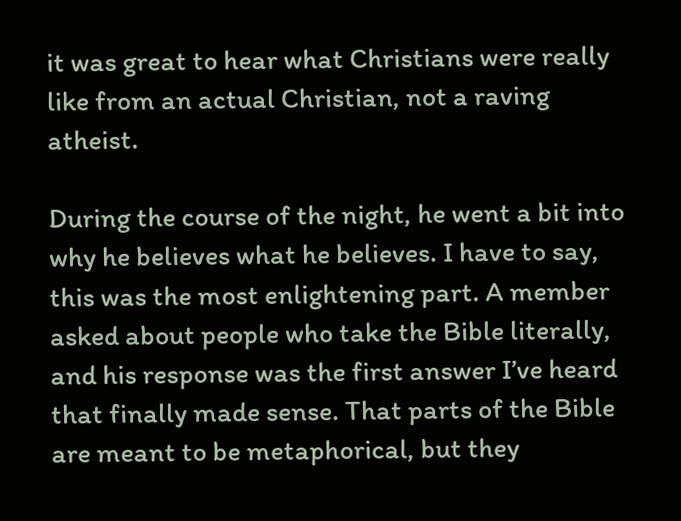it was great to hear what Christians were really like from an actual Christian, not a raving atheist.

During the course of the night, he went a bit into why he believes what he believes. I have to say, this was the most enlightening part. A member asked about people who take the Bible literally, and his response was the first answer I’ve heard that finally made sense. That parts of the Bible are meant to be metaphorical, but they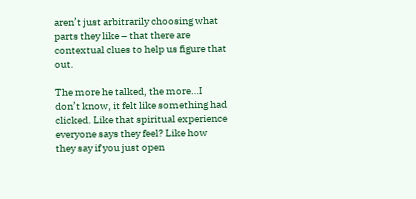aren’t just arbitrarily choosing what parts they like – that there are contextual clues to help us figure that out.

The more he talked, the more…I don’t know, it felt like something had clicked. Like that spiritual experience everyone says they feel? Like how they say if you just open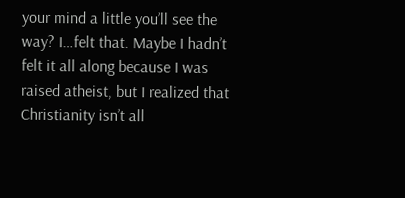your mind a little you’ll see the way? I…felt that. Maybe I hadn’t felt it all along because I was raised atheist, but I realized that Christianity isn’t all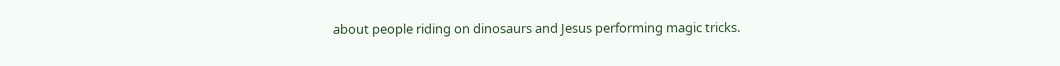about people riding on dinosaurs and Jesus performing magic tricks.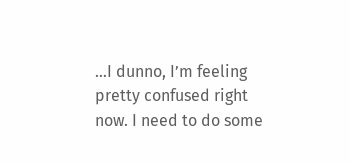…I dunno, I’m feeling pretty confused right now. I need to do some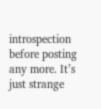introspection before posting any more. It’s just strange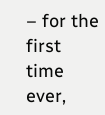– for the first time ever,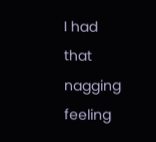I had that nagging feeling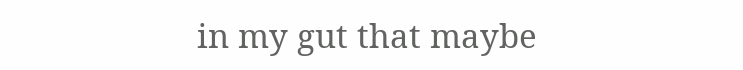in my gut that maybe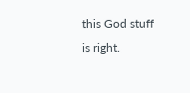this God stuff is right.